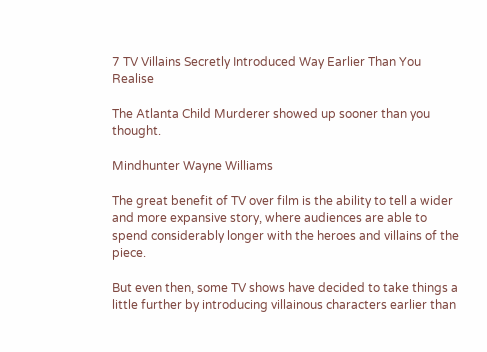7 TV Villains Secretly Introduced Way Earlier Than You Realise

The Atlanta Child Murderer showed up sooner than you thought.

Mindhunter Wayne Williams

The great benefit of TV over film is the ability to tell a wider and more expansive story, where audiences are able to spend considerably longer with the heroes and villains of the piece.

But even then, some TV shows have decided to take things a little further by introducing villainous characters earlier than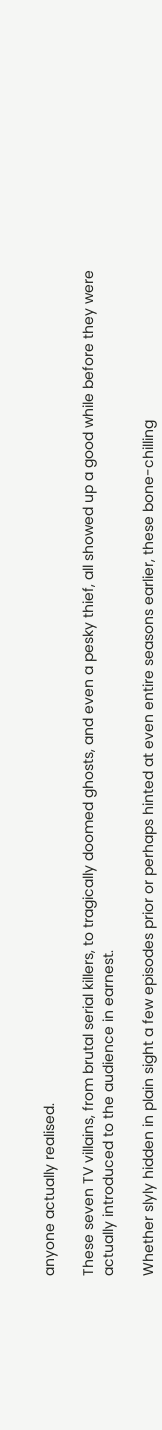anyone actually realised.

These seven TV villains, from brutal serial killers, to tragically doomed ghosts, and even a pesky thief, all showed up a good while before they were actually introduced to the audience in earnest.

Whether slyly hidden in plain sight a few episodes prior or perhaps hinted at even entire seasons earlier, these bone-chilling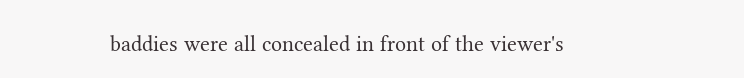baddies were all concealed in front of the viewer's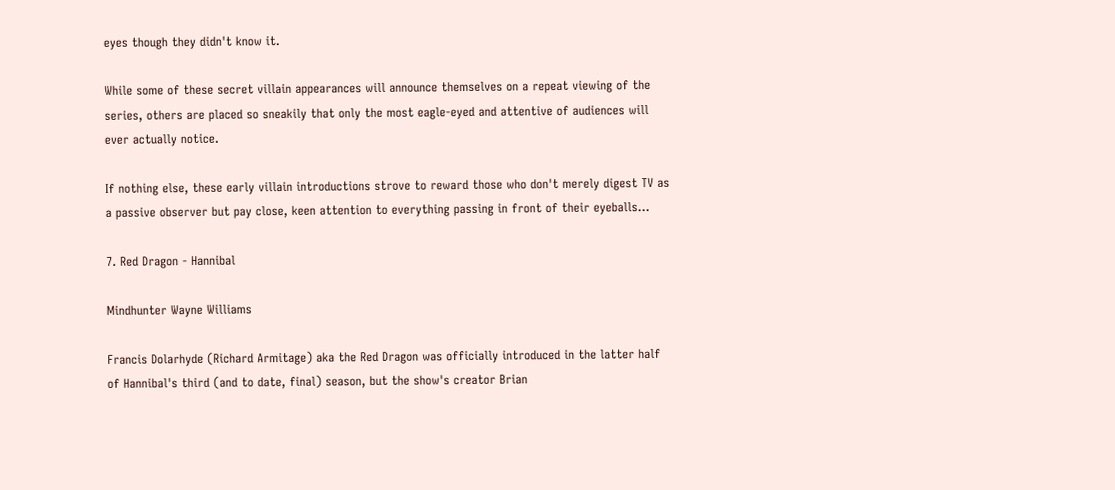eyes though they didn't know it.

While some of these secret villain appearances will announce themselves on a repeat viewing of the series, others are placed so sneakily that only the most eagle-eyed and attentive of audiences will ever actually notice.

If nothing else, these early villain introductions strove to reward those who don't merely digest TV as a passive observer but pay close, keen attention to everything passing in front of their eyeballs...

7. Red Dragon - Hannibal

Mindhunter Wayne Williams

Francis Dolarhyde (Richard Armitage) aka the Red Dragon was officially introduced in the latter half of Hannibal's third (and to date, final) season, but the show's creator Brian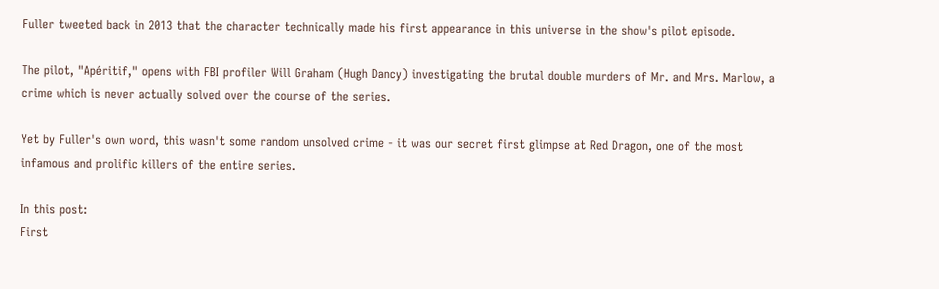Fuller tweeted back in 2013 that the character technically made his first appearance in this universe in the show's pilot episode.

The pilot, "Apéritif," opens with FBI profiler Will Graham (Hugh Dancy) investigating the brutal double murders of Mr. and Mrs. Marlow, a crime which is never actually solved over the course of the series.

Yet by Fuller's own word, this wasn't some random unsolved crime - it was our secret first glimpse at Red Dragon, one of the most infamous and prolific killers of the entire series.

In this post:
First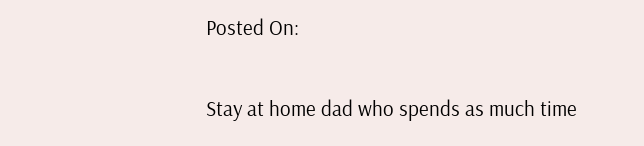Posted On:

Stay at home dad who spends as much time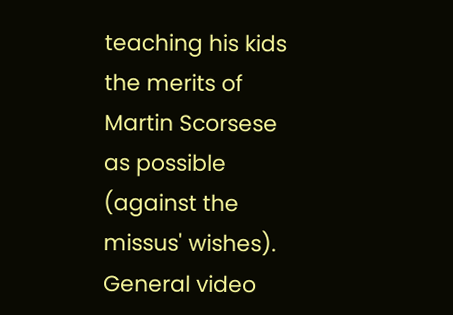teaching his kids the merits of Martin Scorsese as possible (against the missus' wishes). General video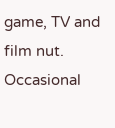game, TV and film nut. Occasional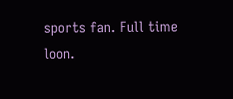sports fan. Full time loon.